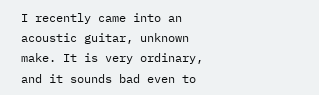I recently came into an acoustic guitar, unknown make. It is very ordinary, and it sounds bad even to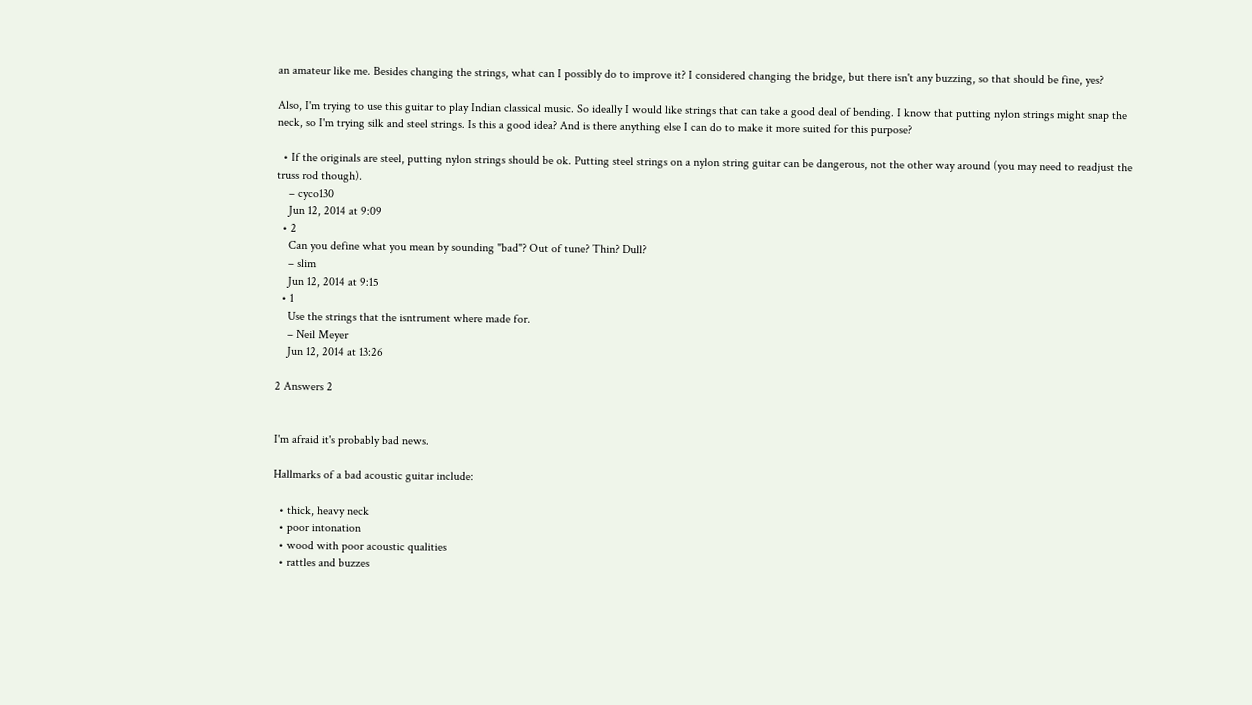an amateur like me. Besides changing the strings, what can I possibly do to improve it? I considered changing the bridge, but there isn't any buzzing, so that should be fine, yes?

Also, I'm trying to use this guitar to play Indian classical music. So ideally I would like strings that can take a good deal of bending. I know that putting nylon strings might snap the neck, so I'm trying silk and steel strings. Is this a good idea? And is there anything else I can do to make it more suited for this purpose?

  • If the originals are steel, putting nylon strings should be ok. Putting steel strings on a nylon string guitar can be dangerous, not the other way around (you may need to readjust the truss rod though).
    – cyco130
    Jun 12, 2014 at 9:09
  • 2
    Can you define what you mean by sounding "bad"? Out of tune? Thin? Dull?
    – slim
    Jun 12, 2014 at 9:15
  • 1
    Use the strings that the isntrument where made for.
    – Neil Meyer
    Jun 12, 2014 at 13:26

2 Answers 2


I'm afraid it's probably bad news.

Hallmarks of a bad acoustic guitar include:

  • thick, heavy neck
  • poor intonation
  • wood with poor acoustic qualities
  • rattles and buzzes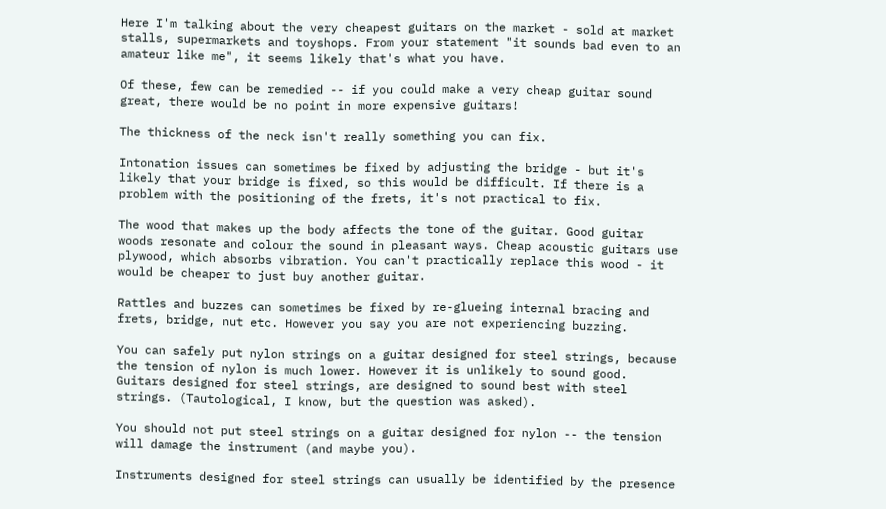Here I'm talking about the very cheapest guitars on the market - sold at market stalls, supermarkets and toyshops. From your statement "it sounds bad even to an amateur like me", it seems likely that's what you have.

Of these, few can be remedied -- if you could make a very cheap guitar sound great, there would be no point in more expensive guitars!

The thickness of the neck isn't really something you can fix.

Intonation issues can sometimes be fixed by adjusting the bridge - but it's likely that your bridge is fixed, so this would be difficult. If there is a problem with the positioning of the frets, it's not practical to fix.

The wood that makes up the body affects the tone of the guitar. Good guitar woods resonate and colour the sound in pleasant ways. Cheap acoustic guitars use plywood, which absorbs vibration. You can't practically replace this wood - it would be cheaper to just buy another guitar.

Rattles and buzzes can sometimes be fixed by re-glueing internal bracing and frets, bridge, nut etc. However you say you are not experiencing buzzing.

You can safely put nylon strings on a guitar designed for steel strings, because the tension of nylon is much lower. However it is unlikely to sound good. Guitars designed for steel strings, are designed to sound best with steel strings. (Tautological, I know, but the question was asked).

You should not put steel strings on a guitar designed for nylon -- the tension will damage the instrument (and maybe you).

Instruments designed for steel strings can usually be identified by the presence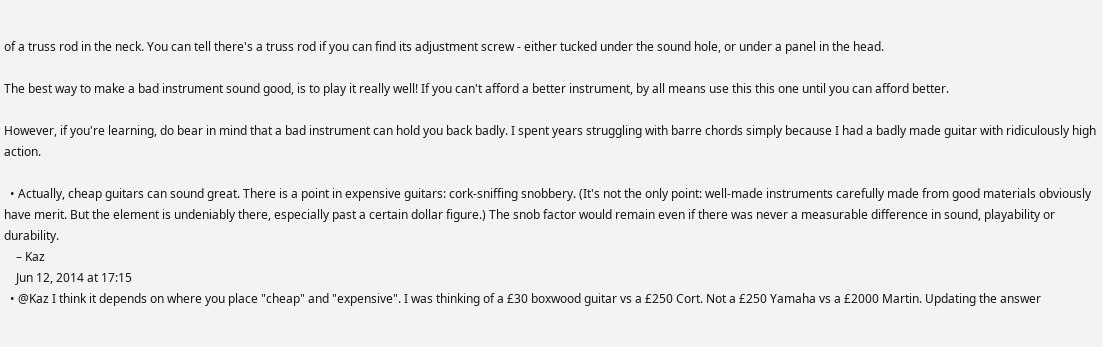of a truss rod in the neck. You can tell there's a truss rod if you can find its adjustment screw - either tucked under the sound hole, or under a panel in the head.

The best way to make a bad instrument sound good, is to play it really well! If you can't afford a better instrument, by all means use this this one until you can afford better.

However, if you're learning, do bear in mind that a bad instrument can hold you back badly. I spent years struggling with barre chords simply because I had a badly made guitar with ridiculously high action.

  • Actually, cheap guitars can sound great. There is a point in expensive guitars: cork-sniffing snobbery. (It's not the only point: well-made instruments carefully made from good materials obviously have merit. But the element is undeniably there, especially past a certain dollar figure.) The snob factor would remain even if there was never a measurable difference in sound, playability or durability.
    – Kaz
    Jun 12, 2014 at 17:15
  • @Kaz I think it depends on where you place "cheap" and "expensive". I was thinking of a £30 boxwood guitar vs a £250 Cort. Not a £250 Yamaha vs a £2000 Martin. Updating the answer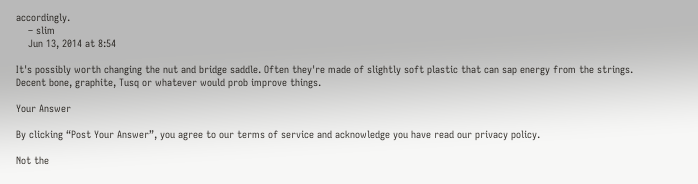accordingly.
    – slim
    Jun 13, 2014 at 8:54

It's possibly worth changing the nut and bridge saddle. Often they're made of slightly soft plastic that can sap energy from the strings. Decent bone, graphite, Tusq or whatever would prob improve things.

Your Answer

By clicking “Post Your Answer”, you agree to our terms of service and acknowledge you have read our privacy policy.

Not the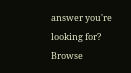answer you're looking for? Browse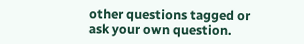other questions tagged or ask your own question.